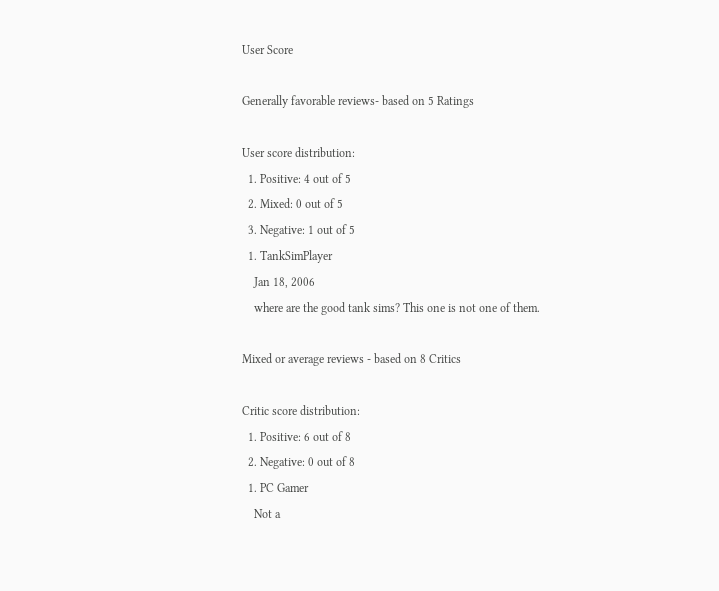User Score

Generally favorable reviews- based on 5 Ratings

User score distribution:
  1. Positive: 4 out of 5
  2. Mixed: 0 out of 5
  3. Negative: 1 out of 5
  1. TankSimPlayer
    Jan 18, 2006
    where are the good tank sims? This one is not one of them.

Mixed or average reviews - based on 8 Critics

Critic score distribution:
  1. Positive: 6 out of 8
  2. Negative: 0 out of 8
  1. PC Gamer
    Not a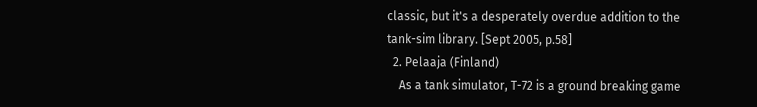classic, but it's a desperately overdue addition to the tank-sim library. [Sept 2005, p.58]
  2. Pelaaja (Finland)
    As a tank simulator, T-72 is a ground breaking game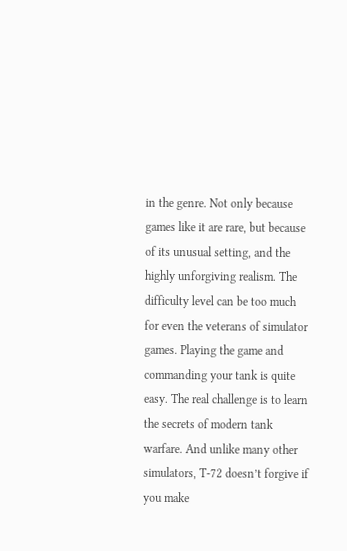in the genre. Not only because games like it are rare, but because of its unusual setting, and the highly unforgiving realism. The difficulty level can be too much for even the veterans of simulator games. Playing the game and commanding your tank is quite easy. The real challenge is to learn the secrets of modern tank warfare. And unlike many other simulators, T-72 doesn’t forgive if you make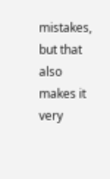mistakes, but that also makes it very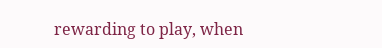rewarding to play, when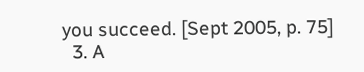you succeed. [Sept 2005, p. 75]
  3. A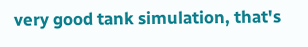very good tank simulation, that's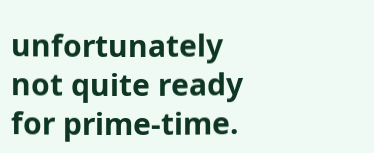unfortunately not quite ready for prime-time.